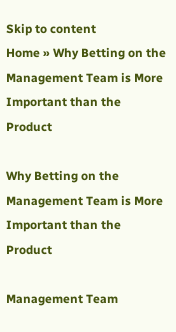Skip to content
Home » Why Betting on the Management Team is More Important than the Product

Why Betting on the Management Team is More Important than the Product

Management Team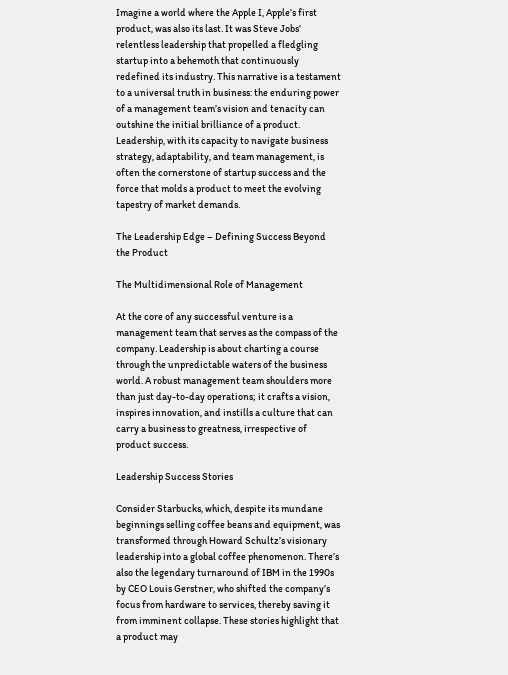Imagine a world where the Apple I, Apple’s first product, was also its last. It was Steve Jobs’ relentless leadership that propelled a fledgling startup into a behemoth that continuously redefined its industry. This narrative is a testament to a universal truth in business: the enduring power of a management team’s vision and tenacity can outshine the initial brilliance of a product. Leadership, with its capacity to navigate business strategy, adaptability, and team management, is often the cornerstone of startup success and the force that molds a product to meet the evolving tapestry of market demands.

The Leadership Edge – Defining Success Beyond the Product

The Multidimensional Role of Management

At the core of any successful venture is a management team that serves as the compass of the company. Leadership is about charting a course through the unpredictable waters of the business world. A robust management team shoulders more than just day-to-day operations; it crafts a vision, inspires innovation, and instills a culture that can carry a business to greatness, irrespective of product success.

Leadership Success Stories

Consider Starbucks, which, despite its mundane beginnings selling coffee beans and equipment, was transformed through Howard Schultz’s visionary leadership into a global coffee phenomenon. There’s also the legendary turnaround of IBM in the 1990s by CEO Louis Gerstner, who shifted the company’s focus from hardware to services, thereby saving it from imminent collapse. These stories highlight that a product may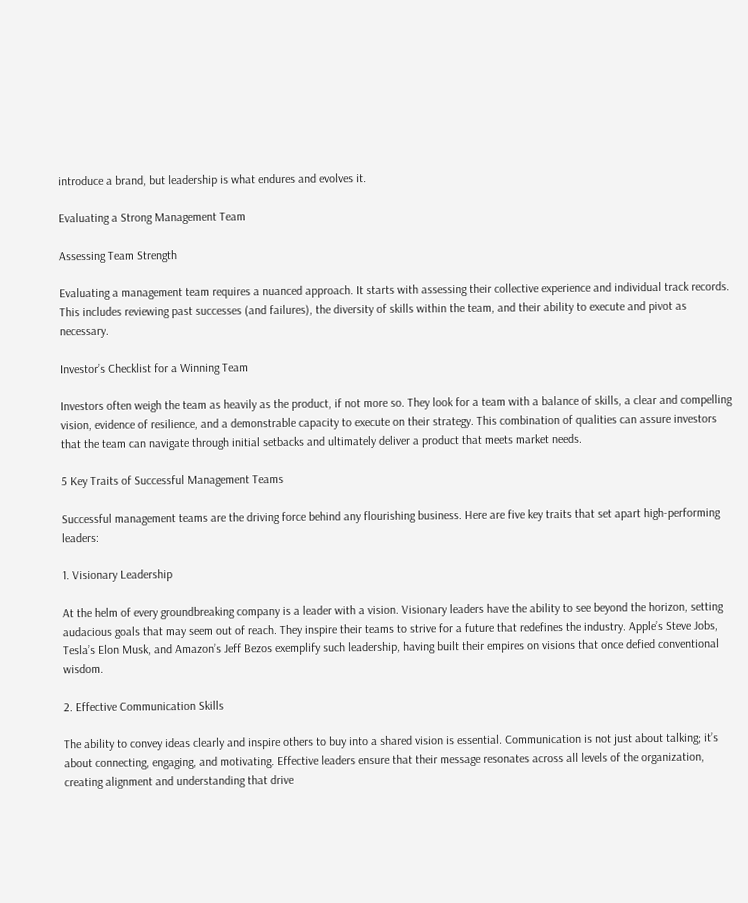introduce a brand, but leadership is what endures and evolves it.

Evaluating a Strong Management Team

Assessing Team Strength

Evaluating a management team requires a nuanced approach. It starts with assessing their collective experience and individual track records. This includes reviewing past successes (and failures), the diversity of skills within the team, and their ability to execute and pivot as necessary.

Investor’s Checklist for a Winning Team

Investors often weigh the team as heavily as the product, if not more so. They look for a team with a balance of skills, a clear and compelling vision, evidence of resilience, and a demonstrable capacity to execute on their strategy. This combination of qualities can assure investors that the team can navigate through initial setbacks and ultimately deliver a product that meets market needs.

5 Key Traits of Successful Management Teams

Successful management teams are the driving force behind any flourishing business. Here are five key traits that set apart high-performing leaders:

1. Visionary Leadership

At the helm of every groundbreaking company is a leader with a vision. Visionary leaders have the ability to see beyond the horizon, setting audacious goals that may seem out of reach. They inspire their teams to strive for a future that redefines the industry. Apple’s Steve Jobs, Tesla’s Elon Musk, and Amazon’s Jeff Bezos exemplify such leadership, having built their empires on visions that once defied conventional wisdom.

2. Effective Communication Skills

The ability to convey ideas clearly and inspire others to buy into a shared vision is essential. Communication is not just about talking; it’s about connecting, engaging, and motivating. Effective leaders ensure that their message resonates across all levels of the organization, creating alignment and understanding that drive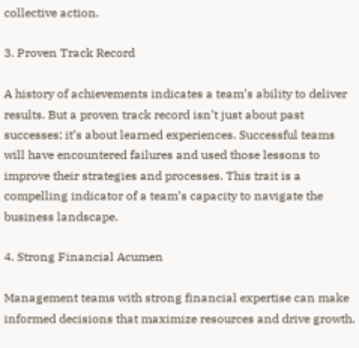collective action.

3. Proven Track Record

A history of achievements indicates a team’s ability to deliver results. But a proven track record isn’t just about past successes; it’s about learned experiences. Successful teams will have encountered failures and used those lessons to improve their strategies and processes. This trait is a compelling indicator of a team’s capacity to navigate the business landscape.

4. Strong Financial Acumen

Management teams with strong financial expertise can make informed decisions that maximize resources and drive growth.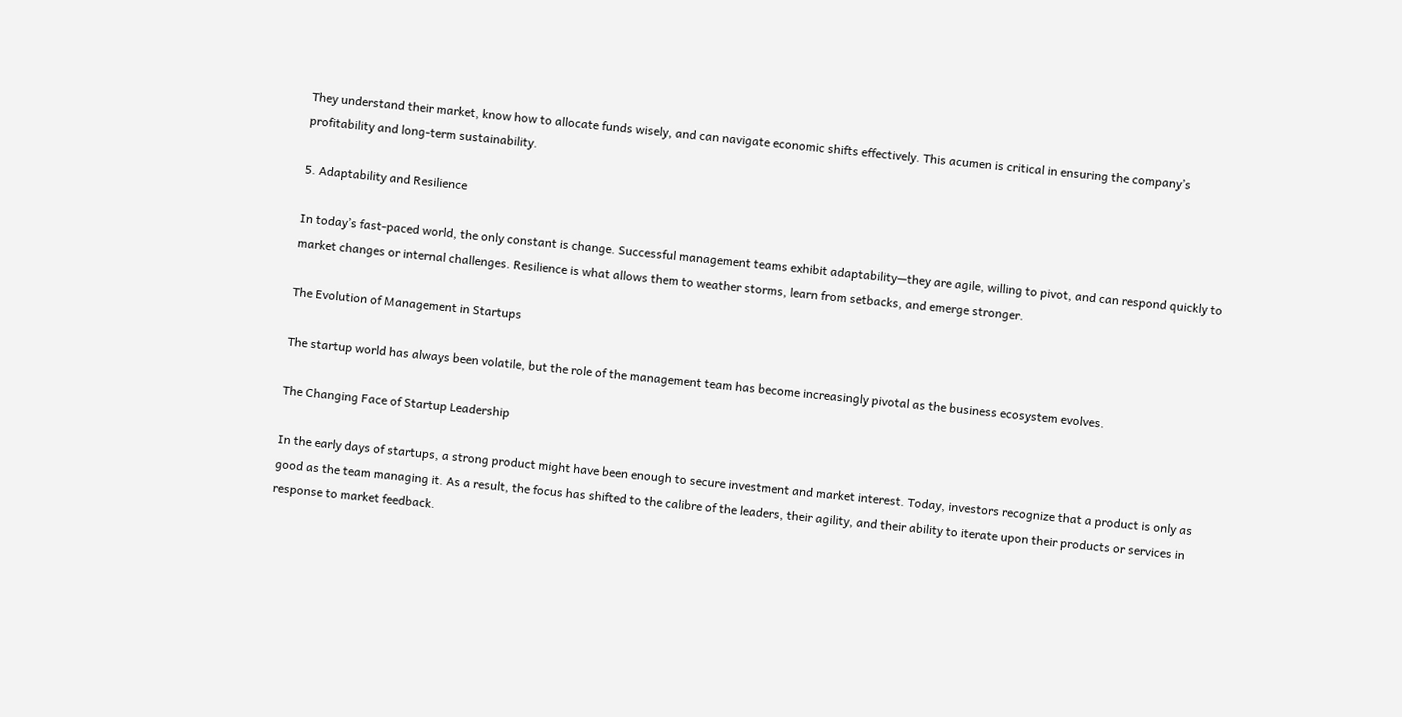They understand their market, know how to allocate funds wisely, and can navigate economic shifts effectively. This acumen is critical in ensuring the company’s profitability and long-term sustainability.

5. Adaptability and Resilience

In today’s fast-paced world, the only constant is change. Successful management teams exhibit adaptability—they are agile, willing to pivot, and can respond quickly to market changes or internal challenges. Resilience is what allows them to weather storms, learn from setbacks, and emerge stronger.

The Evolution of Management in Startups

The startup world has always been volatile, but the role of the management team has become increasingly pivotal as the business ecosystem evolves.

The Changing Face of Startup Leadership

In the early days of startups, a strong product might have been enough to secure investment and market interest. Today, investors recognize that a product is only as good as the team managing it. As a result, the focus has shifted to the calibre of the leaders, their agility, and their ability to iterate upon their products or services in response to market feedback.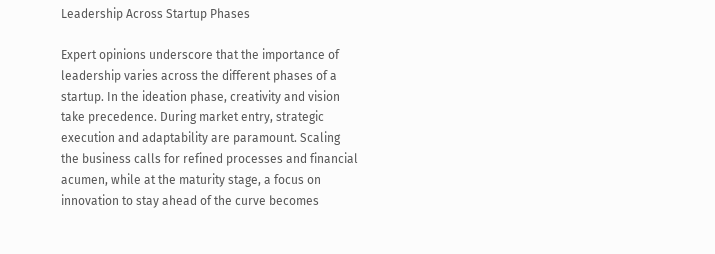Leadership Across Startup Phases

Expert opinions underscore that the importance of leadership varies across the different phases of a startup. In the ideation phase, creativity and vision take precedence. During market entry, strategic execution and adaptability are paramount. Scaling the business calls for refined processes and financial acumen, while at the maturity stage, a focus on innovation to stay ahead of the curve becomes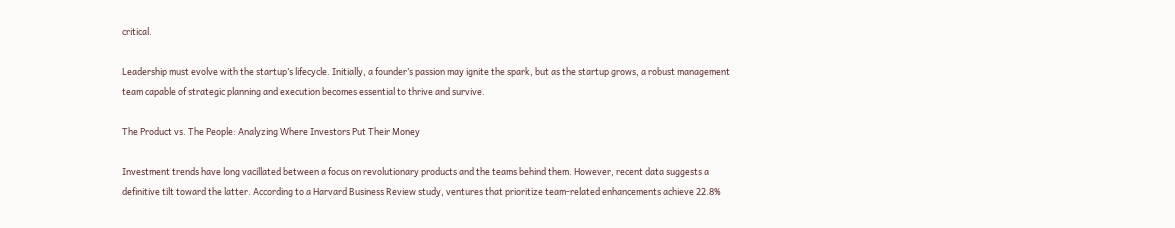critical.

Leadership must evolve with the startup’s lifecycle. Initially, a founder’s passion may ignite the spark, but as the startup grows, a robust management team capable of strategic planning and execution becomes essential to thrive and survive.

The Product vs. The People: Analyzing Where Investors Put Their Money

Investment trends have long vacillated between a focus on revolutionary products and the teams behind them. However, recent data suggests a definitive tilt toward the latter. According to a Harvard Business Review study, ventures that prioritize team-related enhancements achieve 22.8%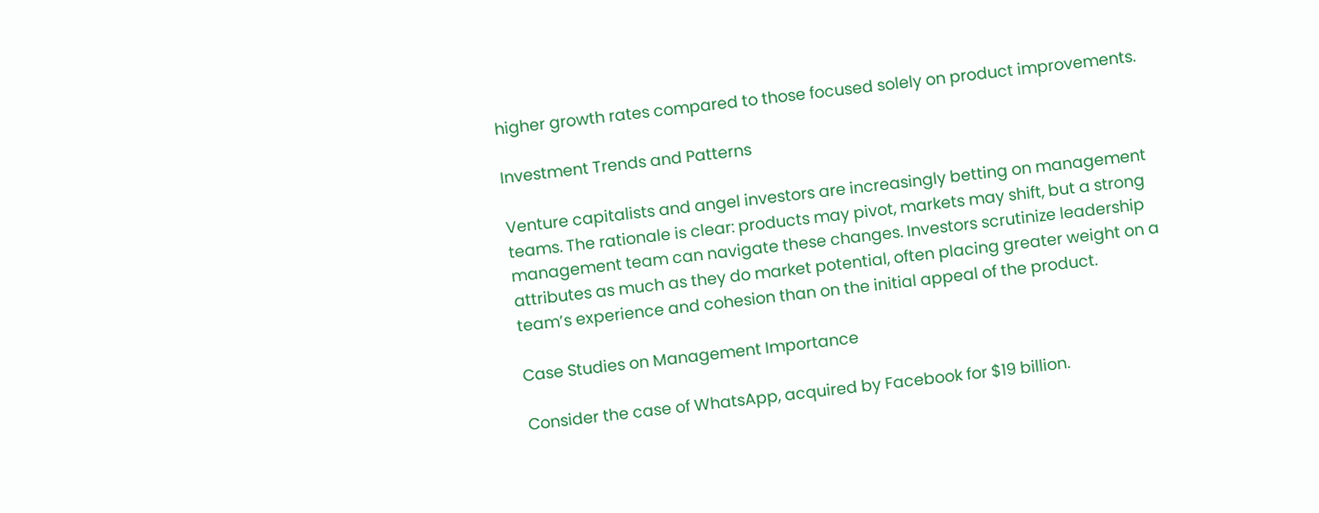higher growth rates compared to those focused solely on product improvements.

Investment Trends and Patterns

Venture capitalists and angel investors are increasingly betting on management teams. The rationale is clear: products may pivot, markets may shift, but a strong management team can navigate these changes. Investors scrutinize leadership attributes as much as they do market potential, often placing greater weight on a team’s experience and cohesion than on the initial appeal of the product.

Case Studies on Management Importance

Consider the case of WhatsApp, acquired by Facebook for $19 billion.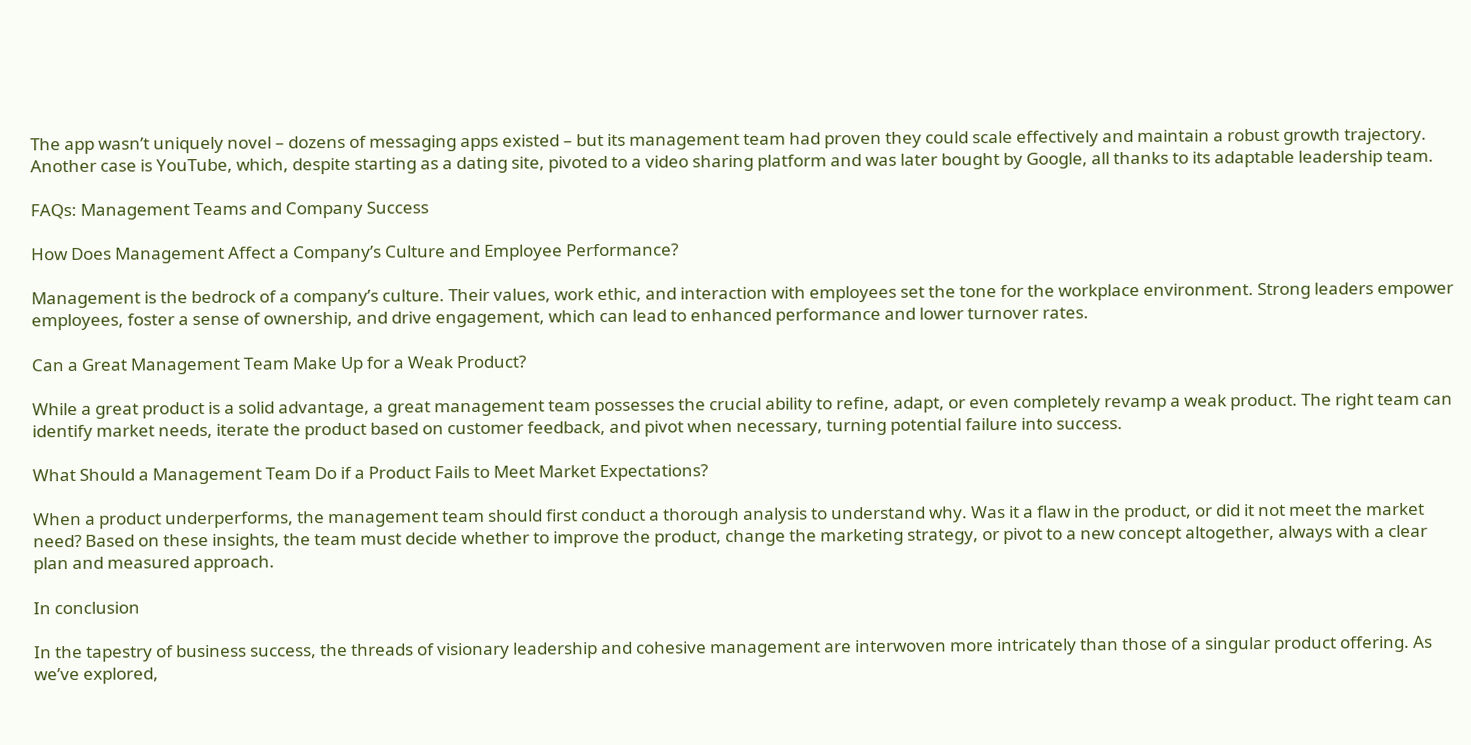The app wasn’t uniquely novel – dozens of messaging apps existed – but its management team had proven they could scale effectively and maintain a robust growth trajectory. Another case is YouTube, which, despite starting as a dating site, pivoted to a video sharing platform and was later bought by Google, all thanks to its adaptable leadership team.

FAQs: Management Teams and Company Success

How Does Management Affect a Company’s Culture and Employee Performance?

Management is the bedrock of a company’s culture. Their values, work ethic, and interaction with employees set the tone for the workplace environment. Strong leaders empower employees, foster a sense of ownership, and drive engagement, which can lead to enhanced performance and lower turnover rates.

Can a Great Management Team Make Up for a Weak Product?

While a great product is a solid advantage, a great management team possesses the crucial ability to refine, adapt, or even completely revamp a weak product. The right team can identify market needs, iterate the product based on customer feedback, and pivot when necessary, turning potential failure into success.

What Should a Management Team Do if a Product Fails to Meet Market Expectations?

When a product underperforms, the management team should first conduct a thorough analysis to understand why. Was it a flaw in the product, or did it not meet the market need? Based on these insights, the team must decide whether to improve the product, change the marketing strategy, or pivot to a new concept altogether, always with a clear plan and measured approach.

In conclusion

In the tapestry of business success, the threads of visionary leadership and cohesive management are interwoven more intricately than those of a singular product offering. As we’ve explored,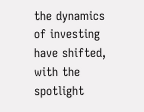the dynamics of investing have shifted, with the spotlight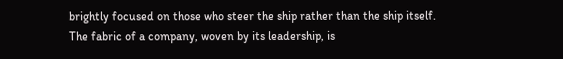brightly focused on those who steer the ship rather than the ship itself. The fabric of a company, woven by its leadership, is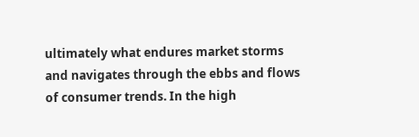ultimately what endures market storms and navigates through the ebbs and flows of consumer trends. In the high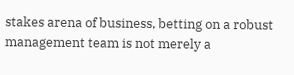stakes arena of business, betting on a robust management team is not merely a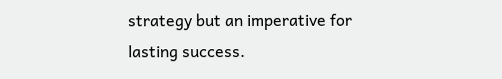strategy but an imperative for lasting success.